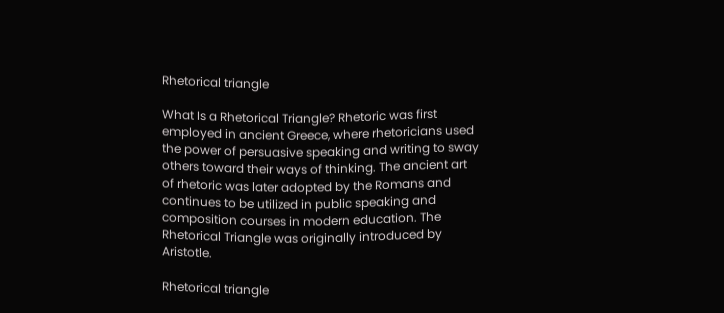Rhetorical triangle

What Is a Rhetorical Triangle? Rhetoric was first employed in ancient Greece, where rhetoricians used the power of persuasive speaking and writing to sway others toward their ways of thinking. The ancient art of rhetoric was later adopted by the Romans and continues to be utilized in public speaking and composition courses in modern education. The Rhetorical Triangle was originally introduced by Aristotle.

Rhetorical triangle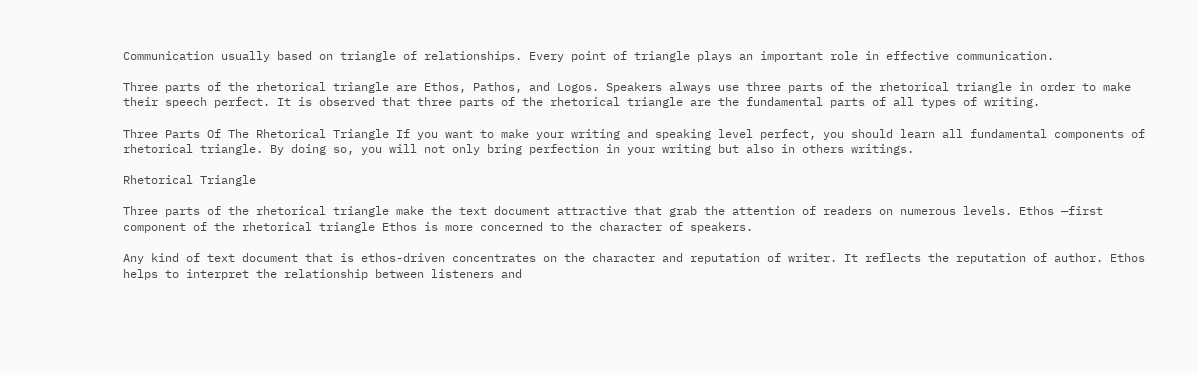Communication usually based on triangle of relationships. Every point of triangle plays an important role in effective communication.

Three parts of the rhetorical triangle are Ethos, Pathos, and Logos. Speakers always use three parts of the rhetorical triangle in order to make their speech perfect. It is observed that three parts of the rhetorical triangle are the fundamental parts of all types of writing.

Three Parts Of The Rhetorical Triangle If you want to make your writing and speaking level perfect, you should learn all fundamental components of rhetorical triangle. By doing so, you will not only bring perfection in your writing but also in others writings.

Rhetorical Triangle

Three parts of the rhetorical triangle make the text document attractive that grab the attention of readers on numerous levels. Ethos —first component of the rhetorical triangle Ethos is more concerned to the character of speakers.

Any kind of text document that is ethos-driven concentrates on the character and reputation of writer. It reflects the reputation of author. Ethos helps to interpret the relationship between listeners and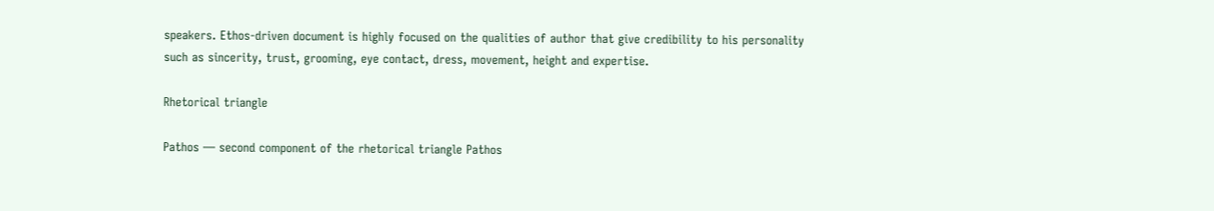speakers. Ethos-driven document is highly focused on the qualities of author that give credibility to his personality such as sincerity, trust, grooming, eye contact, dress, movement, height and expertise.

Rhetorical triangle

Pathos — second component of the rhetorical triangle Pathos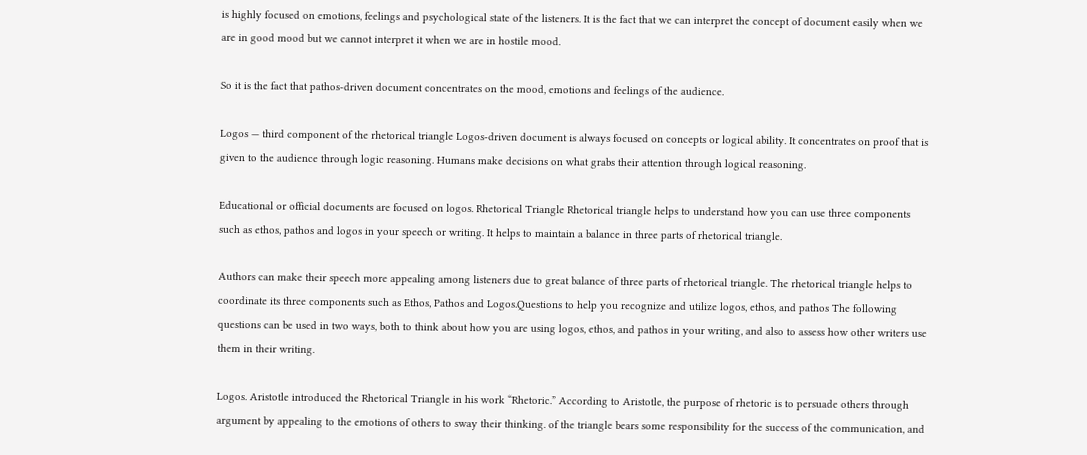is highly focused on emotions, feelings and psychological state of the listeners. It is the fact that we can interpret the concept of document easily when we are in good mood but we cannot interpret it when we are in hostile mood.

So it is the fact that pathos-driven document concentrates on the mood, emotions and feelings of the audience.

Logos — third component of the rhetorical triangle Logos-driven document is always focused on concepts or logical ability. It concentrates on proof that is given to the audience through logic reasoning. Humans make decisions on what grabs their attention through logical reasoning.

Educational or official documents are focused on logos. Rhetorical Triangle Rhetorical triangle helps to understand how you can use three components such as ethos, pathos and logos in your speech or writing. It helps to maintain a balance in three parts of rhetorical triangle.

Authors can make their speech more appealing among listeners due to great balance of three parts of rhetorical triangle. The rhetorical triangle helps to coordinate its three components such as Ethos, Pathos and Logos.Questions to help you recognize and utilize logos, ethos, and pathos The following questions can be used in two ways, both to think about how you are using logos, ethos, and pathos in your writing, and also to assess how other writers use them in their writing.

Logos. Aristotle introduced the Rhetorical Triangle in his work “Rhetoric.” According to Aristotle, the purpose of rhetoric is to persuade others through argument by appealing to the emotions of others to sway their thinking. of the triangle bears some responsibility for the success of the communication, and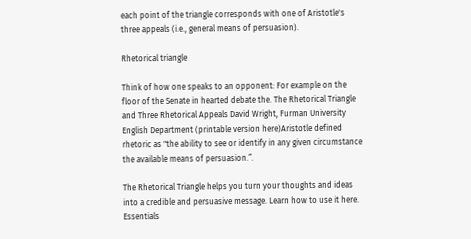each point of the triangle corresponds with one of Aristotle's three appeals (i.e., general means of persuasion).

Rhetorical triangle

Think of how one speaks to an opponent: For example on the floor of the Senate in hearted debate the. The Rhetorical Triangle and Three Rhetorical Appeals David Wright, Furman University English Department (printable version here)Aristotle defined rhetoric as "the ability to see or identify in any given circumstance the available means of persuasion.”.

The Rhetorical Triangle helps you turn your thoughts and ideas into a credible and persuasive message. Learn how to use it here. Essentials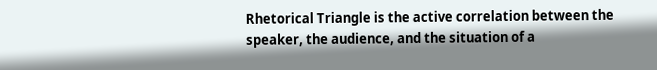Rhetorical Triangle is the active correlation between the speaker, the audience, and the situation of a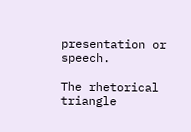presentation or speech.

The rhetorical triangle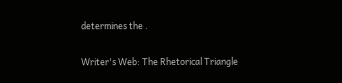determines the .

Writer's Web: The Rhetorical Triangle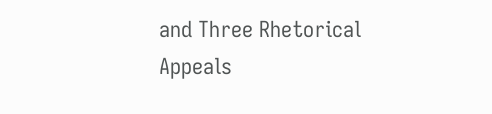and Three Rhetorical Appeals